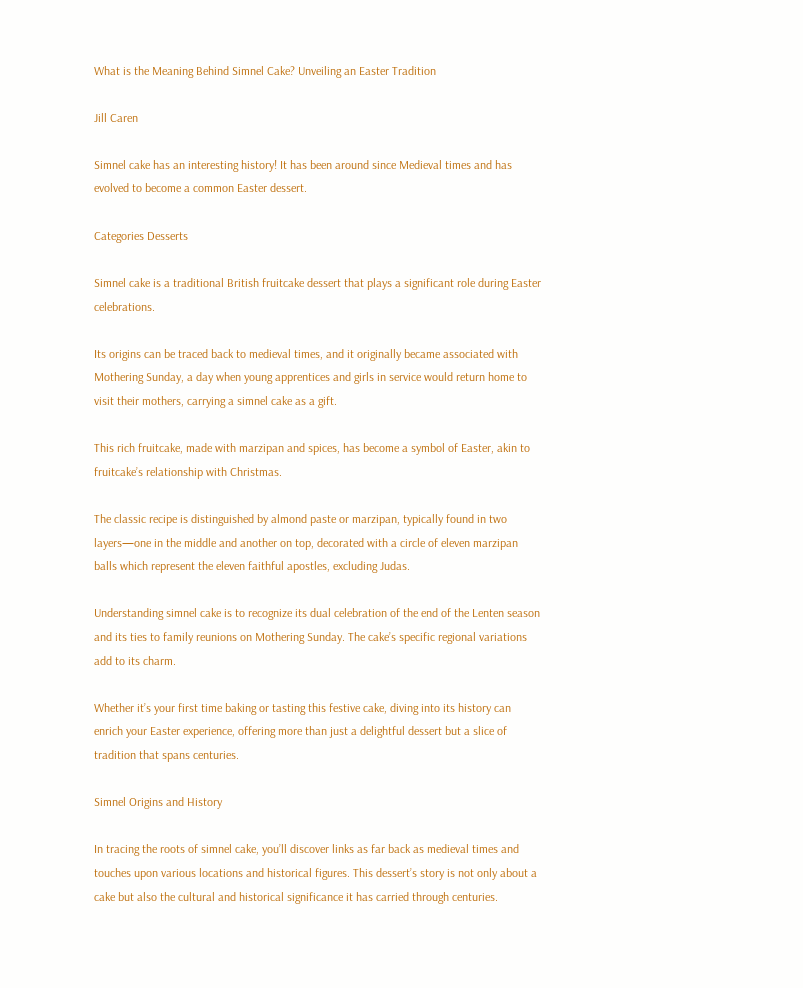What is the Meaning Behind Simnel Cake? Unveiling an Easter Tradition

Jill Caren

Simnel cake has an interesting history! It has been around since Medieval times and has evolved to become a common Easter dessert.

Categories Desserts

Simnel cake is a traditional British fruitcake dessert that plays a significant role during Easter celebrations.

Its origins can be traced back to medieval times, and it originally became associated with Mothering Sunday, a day when young apprentices and girls in service would return home to visit their mothers, carrying a simnel cake as a gift.

This rich fruitcake, made with marzipan and spices, has become a symbol of Easter, akin to fruitcake’s relationship with Christmas.

The classic recipe is distinguished by almond paste or marzipan, typically found in two layers—one in the middle and another on top, decorated with a circle of eleven marzipan balls which represent the eleven faithful apostles, excluding Judas.

Understanding simnel cake is to recognize its dual celebration of the end of the Lenten season and its ties to family reunions on Mothering Sunday. The cake’s specific regional variations add to its charm.

Whether it’s your first time baking or tasting this festive cake, diving into its history can enrich your Easter experience, offering more than just a delightful dessert but a slice of tradition that spans centuries.

Simnel Origins and History

In tracing the roots of simnel cake, you’ll discover links as far back as medieval times and touches upon various locations and historical figures. This dessert’s story is not only about a cake but also the cultural and historical significance it has carried through centuries.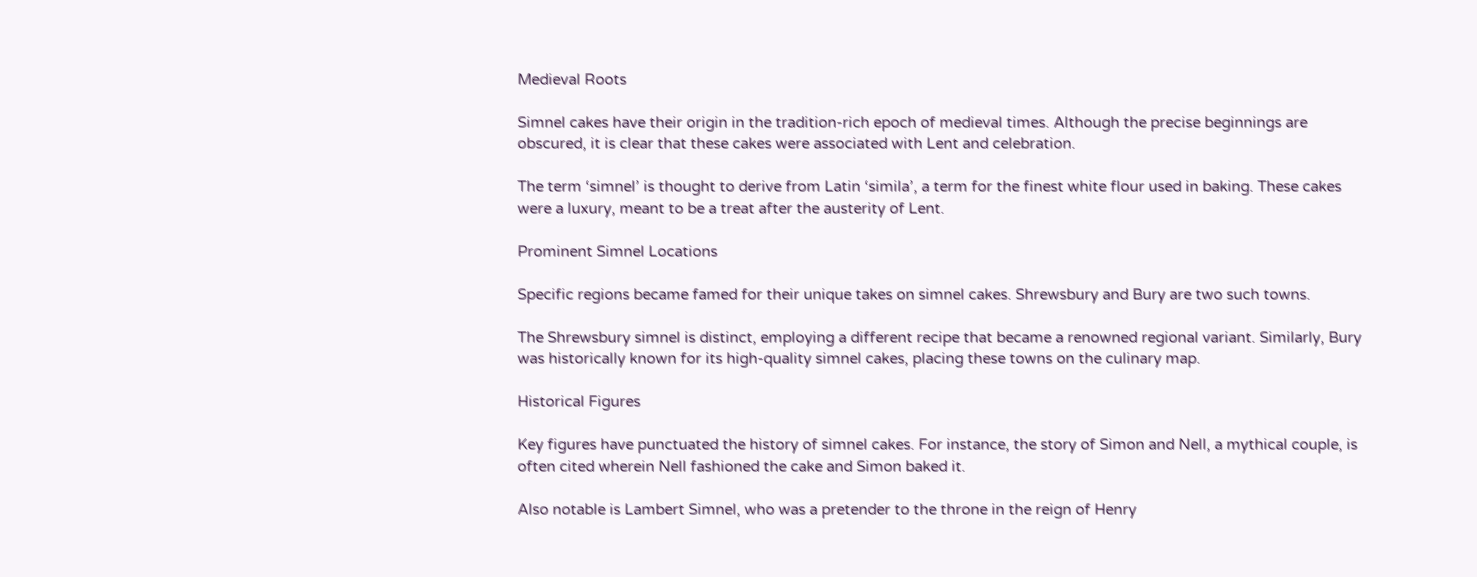Medieval Roots

Simnel cakes have their origin in the tradition-rich epoch of medieval times. Although the precise beginnings are obscured, it is clear that these cakes were associated with Lent and celebration.

The term ‘simnel’ is thought to derive from Latin ‘simila’, a term for the finest white flour used in baking. These cakes were a luxury, meant to be a treat after the austerity of Lent.

Prominent Simnel Locations

Specific regions became famed for their unique takes on simnel cakes. Shrewsbury and Bury are two such towns.

The Shrewsbury simnel is distinct, employing a different recipe that became a renowned regional variant. Similarly, Bury was historically known for its high-quality simnel cakes, placing these towns on the culinary map.

Historical Figures

Key figures have punctuated the history of simnel cakes. For instance, the story of Simon and Nell, a mythical couple, is often cited wherein Nell fashioned the cake and Simon baked it.

Also notable is Lambert Simnel, who was a pretender to the throne in the reign of Henry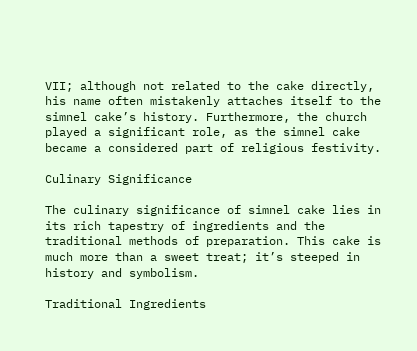VII; although not related to the cake directly, his name often mistakenly attaches itself to the simnel cake’s history. Furthermore, the church played a significant role, as the simnel cake became a considered part of religious festivity.

Culinary Significance

The culinary significance of simnel cake lies in its rich tapestry of ingredients and the traditional methods of preparation. This cake is much more than a sweet treat; it’s steeped in history and symbolism.

Traditional Ingredients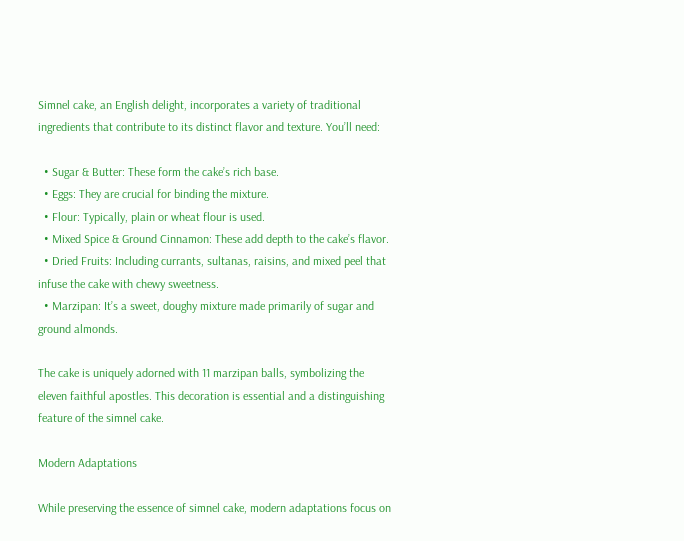Simnel cake, an English delight, incorporates a variety of traditional ingredients that contribute to its distinct flavor and texture. You’ll need:

  • Sugar & Butter: These form the cake’s rich base.
  • Eggs: They are crucial for binding the mixture.
  • Flour: Typically, plain or wheat flour is used.
  • Mixed Spice & Ground Cinnamon: These add depth to the cake’s flavor.
  • Dried Fruits: Including currants, sultanas, raisins, and mixed peel that infuse the cake with chewy sweetness.
  • Marzipan: It’s a sweet, doughy mixture made primarily of sugar and ground almonds.

The cake is uniquely adorned with 11 marzipan balls, symbolizing the eleven faithful apostles. This decoration is essential and a distinguishing feature of the simnel cake.

Modern Adaptations

While preserving the essence of simnel cake, modern adaptations focus on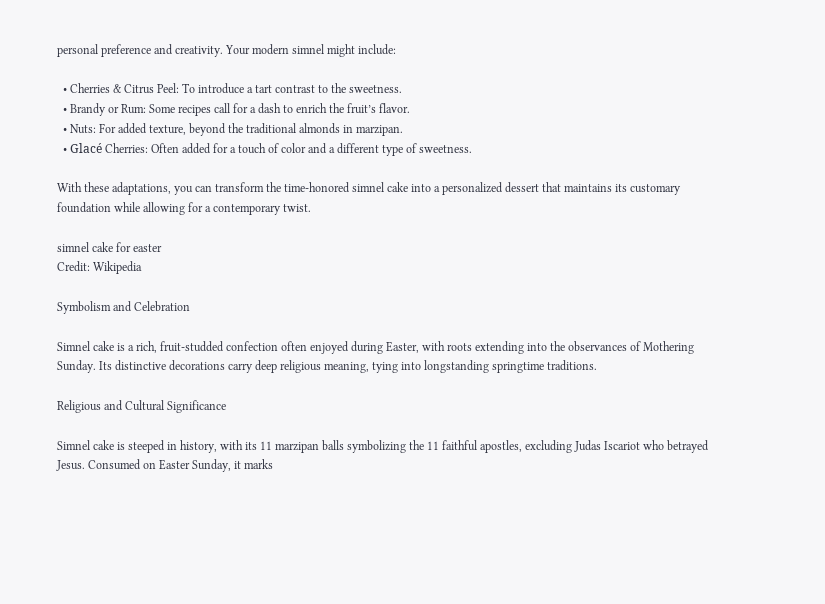personal preference and creativity. Your modern simnel might include:

  • Cherries & Citrus Peel: To introduce a tart contrast to the sweetness.
  • Brandy or Rum: Some recipes call for a dash to enrich the fruit’s flavor.
  • Nuts: For added texture, beyond the traditional almonds in marzipan.
  • Glacé Cherries: Often added for a touch of color and a different type of sweetness.

With these adaptations, you can transform the time-honored simnel cake into a personalized dessert that maintains its customary foundation while allowing for a contemporary twist.

simnel cake for easter
Credit: Wikipedia

Symbolism and Celebration

Simnel cake is a rich, fruit-studded confection often enjoyed during Easter, with roots extending into the observances of Mothering Sunday. Its distinctive decorations carry deep religious meaning, tying into longstanding springtime traditions.

Religious and Cultural Significance

Simnel cake is steeped in history, with its 11 marzipan balls symbolizing the 11 faithful apostles, excluding Judas Iscariot who betrayed Jesus. Consumed on Easter Sunday, it marks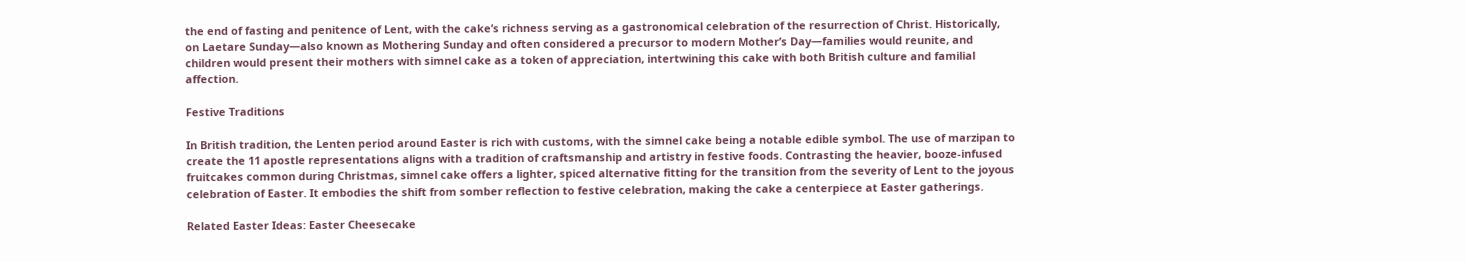the end of fasting and penitence of Lent, with the cake’s richness serving as a gastronomical celebration of the resurrection of Christ. Historically, on Laetare Sunday—also known as Mothering Sunday and often considered a precursor to modern Mother’s Day—families would reunite, and children would present their mothers with simnel cake as a token of appreciation, intertwining this cake with both British culture and familial affection.

Festive Traditions

In British tradition, the Lenten period around Easter is rich with customs, with the simnel cake being a notable edible symbol. The use of marzipan to create the 11 apostle representations aligns with a tradition of craftsmanship and artistry in festive foods. Contrasting the heavier, booze-infused fruitcakes common during Christmas, simnel cake offers a lighter, spiced alternative fitting for the transition from the severity of Lent to the joyous celebration of Easter. It embodies the shift from somber reflection to festive celebration, making the cake a centerpiece at Easter gatherings.

Related Easter Ideas: Easter Cheesecake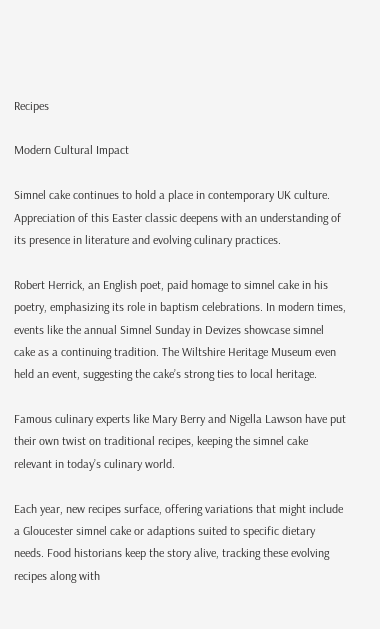Recipes

Modern Cultural Impact

Simnel cake continues to hold a place in contemporary UK culture. Appreciation of this Easter classic deepens with an understanding of its presence in literature and evolving culinary practices.

Robert Herrick, an English poet, paid homage to simnel cake in his poetry, emphasizing its role in baptism celebrations. In modern times, events like the annual Simnel Sunday in Devizes showcase simnel cake as a continuing tradition. The Wiltshire Heritage Museum even held an event, suggesting the cake’s strong ties to local heritage.

Famous culinary experts like Mary Berry and Nigella Lawson have put their own twist on traditional recipes, keeping the simnel cake relevant in today’s culinary world.

Each year, new recipes surface, offering variations that might include a Gloucester simnel cake or adaptions suited to specific dietary needs. Food historians keep the story alive, tracking these evolving recipes along with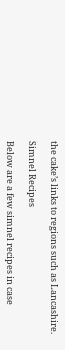the cake’s links to regions such as Lancashire.

Simnel Recipes

Below are a few simnel recipes in case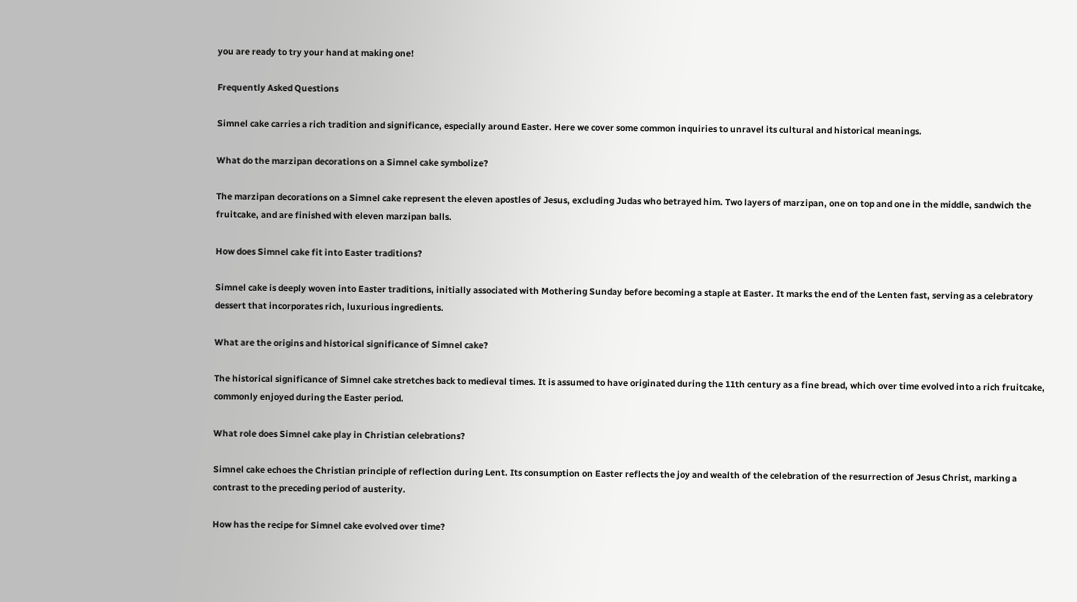you are ready to try your hand at making one!

Frequently Asked Questions

Simnel cake carries a rich tradition and significance, especially around Easter. Here we cover some common inquiries to unravel its cultural and historical meanings.

What do the marzipan decorations on a Simnel cake symbolize?

The marzipan decorations on a Simnel cake represent the eleven apostles of Jesus, excluding Judas who betrayed him. Two layers of marzipan, one on top and one in the middle, sandwich the fruitcake, and are finished with eleven marzipan balls.

How does Simnel cake fit into Easter traditions?

Simnel cake is deeply woven into Easter traditions, initially associated with Mothering Sunday before becoming a staple at Easter. It marks the end of the Lenten fast, serving as a celebratory dessert that incorporates rich, luxurious ingredients.

What are the origins and historical significance of Simnel cake?

The historical significance of Simnel cake stretches back to medieval times. It is assumed to have originated during the 11th century as a fine bread, which over time evolved into a rich fruitcake, commonly enjoyed during the Easter period.

What role does Simnel cake play in Christian celebrations?

Simnel cake echoes the Christian principle of reflection during Lent. Its consumption on Easter reflects the joy and wealth of the celebration of the resurrection of Jesus Christ, marking a contrast to the preceding period of austerity.

How has the recipe for Simnel cake evolved over time?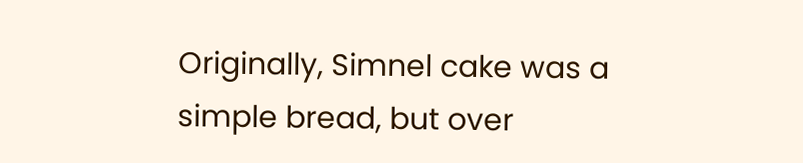Originally, Simnel cake was a simple bread, but over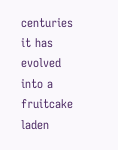centuries it has evolved into a fruitcake laden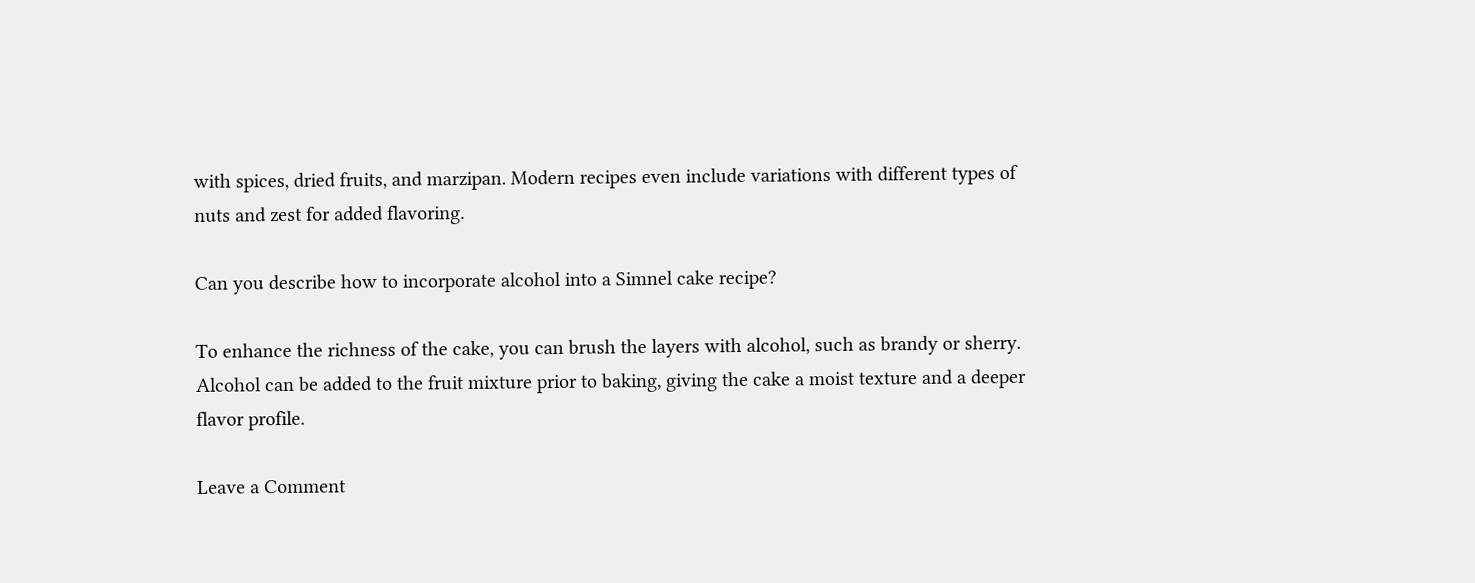with spices, dried fruits, and marzipan. Modern recipes even include variations with different types of nuts and zest for added flavoring.

Can you describe how to incorporate alcohol into a Simnel cake recipe?

To enhance the richness of the cake, you can brush the layers with alcohol, such as brandy or sherry. Alcohol can be added to the fruit mixture prior to baking, giving the cake a moist texture and a deeper flavor profile.

Leave a Comment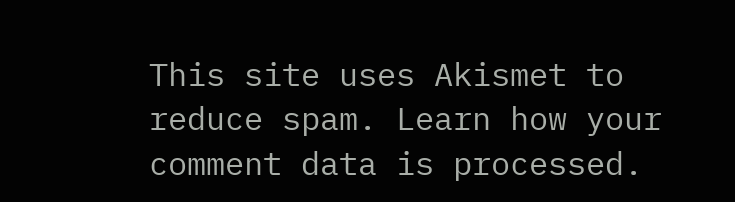This site uses Akismet to reduce spam. Learn how your comment data is processed.